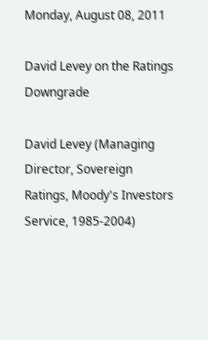Monday, August 08, 2011

David Levey on the Ratings Downgrade

David Levey (Managing Director, Sovereign Ratings, Moody's Investors Service, 1985-2004)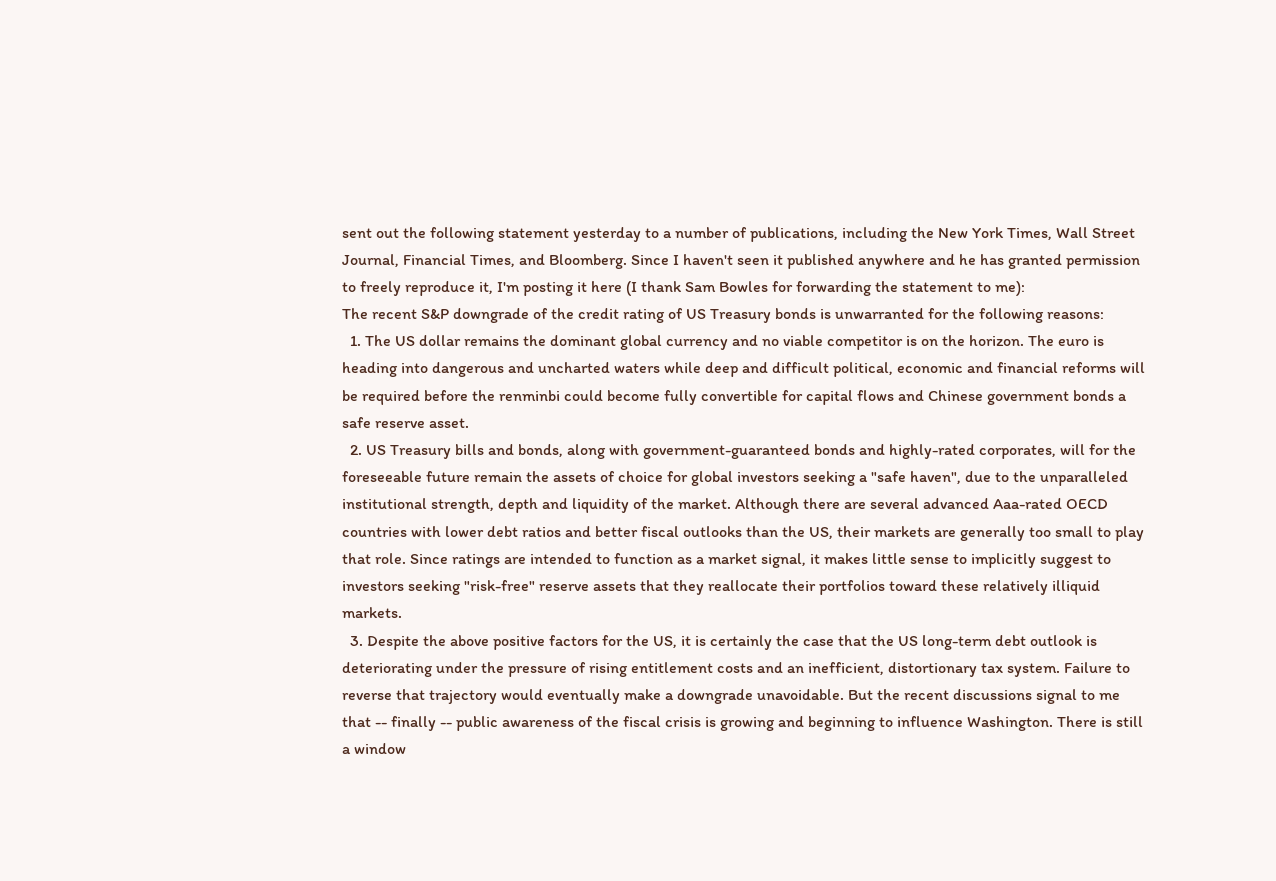sent out the following statement yesterday to a number of publications, including the New York Times, Wall Street Journal, Financial Times, and Bloomberg. Since I haven't seen it published anywhere and he has granted permission to freely reproduce it, I'm posting it here (I thank Sam Bowles for forwarding the statement to me):
The recent S&P downgrade of the credit rating of US Treasury bonds is unwarranted for the following reasons:
  1. The US dollar remains the dominant global currency and no viable competitor is on the horizon. The euro is heading into dangerous and uncharted waters while deep and difficult political, economic and financial reforms will be required before the renminbi could become fully convertible for capital flows and Chinese government bonds a safe reserve asset.
  2. US Treasury bills and bonds, along with government-guaranteed bonds and highly-rated corporates, will for the foreseeable future remain the assets of choice for global investors seeking a "safe haven", due to the unparalleled institutional strength, depth and liquidity of the market. Although there are several advanced Aaa-rated OECD countries with lower debt ratios and better fiscal outlooks than the US, their markets are generally too small to play that role. Since ratings are intended to function as a market signal, it makes little sense to implicitly suggest to investors seeking "risk-free" reserve assets that they reallocate their portfolios toward these relatively illiquid markets.
  3. Despite the above positive factors for the US, it is certainly the case that the US long-term debt outlook is deteriorating under the pressure of rising entitlement costs and an inefficient, distortionary tax system. Failure to reverse that trajectory would eventually make a downgrade unavoidable. But the recent discussions signal to me that -- finally -- public awareness of the fiscal crisis is growing and beginning to influence Washington. There is still a window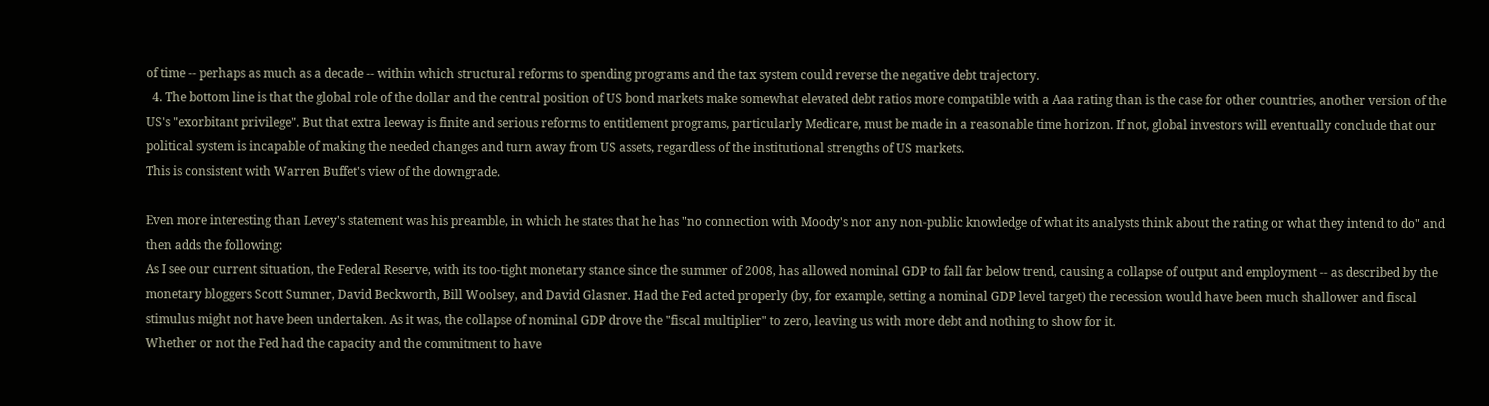of time -- perhaps as much as a decade -- within which structural reforms to spending programs and the tax system could reverse the negative debt trajectory.
  4. The bottom line is that the global role of the dollar and the central position of US bond markets make somewhat elevated debt ratios more compatible with a Aaa rating than is the case for other countries, another version of the US's "exorbitant privilege". But that extra leeway is finite and serious reforms to entitlement programs, particularly Medicare, must be made in a reasonable time horizon. If not, global investors will eventually conclude that our political system is incapable of making the needed changes and turn away from US assets, regardless of the institutional strengths of US markets.
This is consistent with Warren Buffet's view of the downgrade.

Even more interesting than Levey's statement was his preamble, in which he states that he has "no connection with Moody's nor any non-public knowledge of what its analysts think about the rating or what they intend to do" and then adds the following:
As I see our current situation, the Federal Reserve, with its too-tight monetary stance since the summer of 2008, has allowed nominal GDP to fall far below trend, causing a collapse of output and employment -- as described by the monetary bloggers Scott Sumner, David Beckworth, Bill Woolsey, and David Glasner. Had the Fed acted properly (by, for example, setting a nominal GDP level target) the recession would have been much shallower and fiscal stimulus might not have been undertaken. As it was, the collapse of nominal GDP drove the "fiscal multiplier" to zero, leaving us with more debt and nothing to show for it.
Whether or not the Fed had the capacity and the commitment to have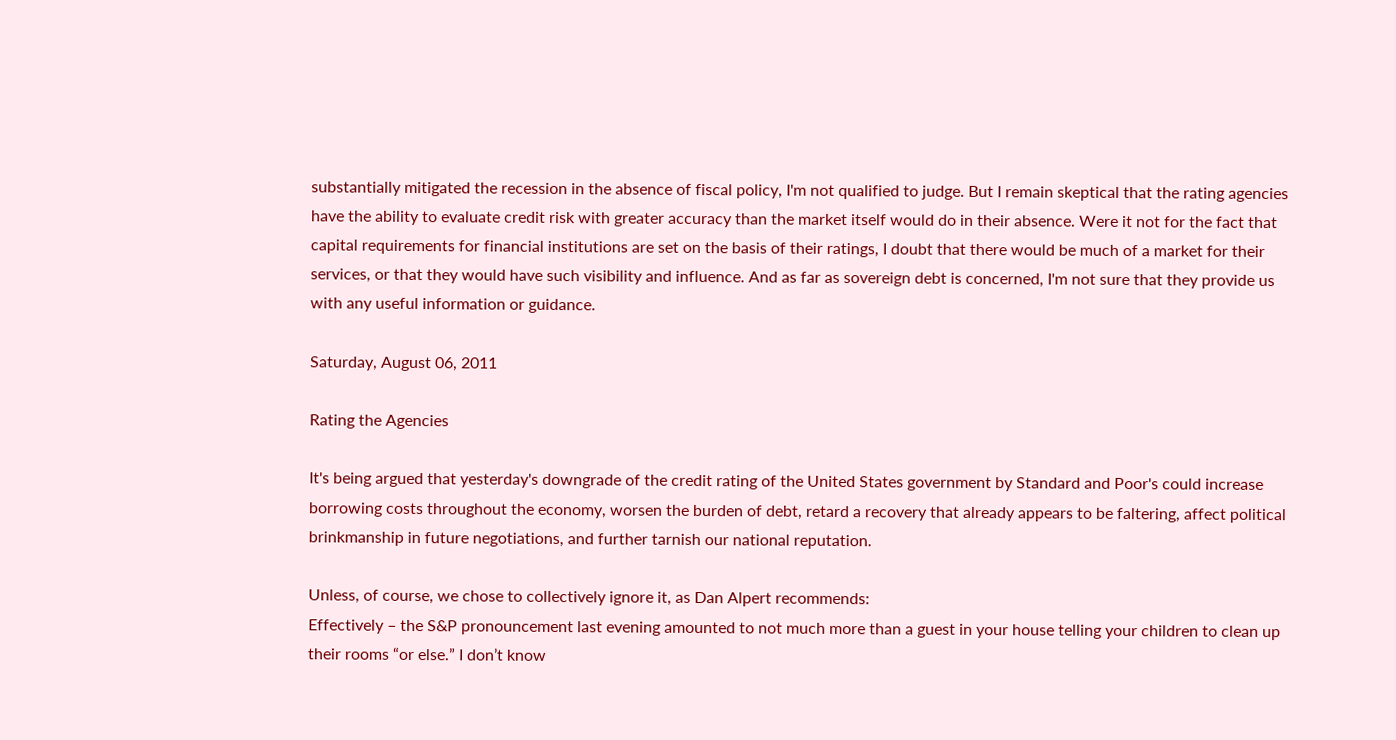substantially mitigated the recession in the absence of fiscal policy, I'm not qualified to judge. But I remain skeptical that the rating agencies have the ability to evaluate credit risk with greater accuracy than the market itself would do in their absence. Were it not for the fact that capital requirements for financial institutions are set on the basis of their ratings, I doubt that there would be much of a market for their services, or that they would have such visibility and influence. And as far as sovereign debt is concerned, I'm not sure that they provide us with any useful information or guidance.

Saturday, August 06, 2011

Rating the Agencies

It's being argued that yesterday's downgrade of the credit rating of the United States government by Standard and Poor's could increase borrowing costs throughout the economy, worsen the burden of debt, retard a recovery that already appears to be faltering, affect political brinkmanship in future negotiations, and further tarnish our national reputation.

Unless, of course, we chose to collectively ignore it, as Dan Alpert recommends:
Effectively – the S&P pronouncement last evening amounted to not much more than a guest in your house telling your children to clean up their rooms “or else.” I don’t know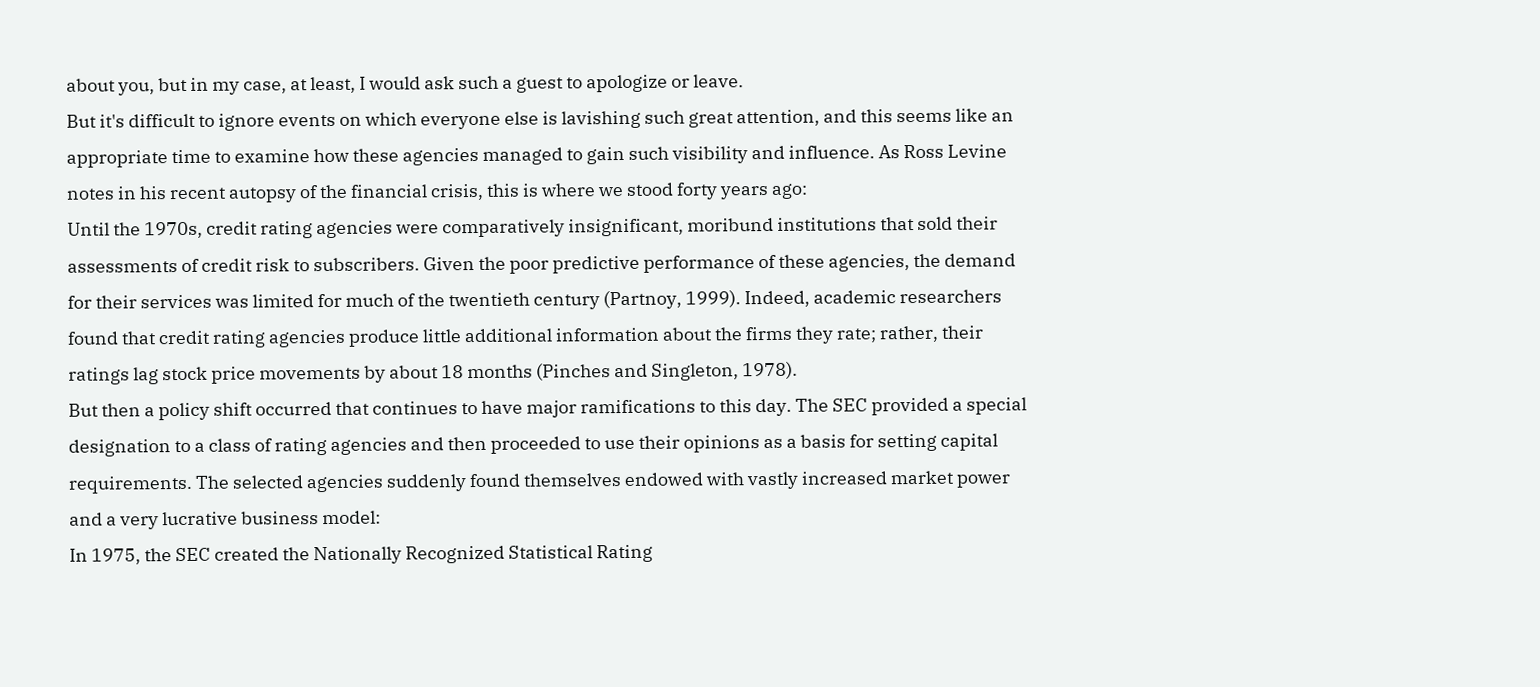about you, but in my case, at least, I would ask such a guest to apologize or leave.
But it's difficult to ignore events on which everyone else is lavishing such great attention, and this seems like an appropriate time to examine how these agencies managed to gain such visibility and influence. As Ross Levine notes in his recent autopsy of the financial crisis, this is where we stood forty years ago:
Until the 1970s, credit rating agencies were comparatively insignificant, moribund institutions that sold their assessments of credit risk to subscribers. Given the poor predictive performance of these agencies, the demand for their services was limited for much of the twentieth century (Partnoy, 1999). Indeed, academic researchers found that credit rating agencies produce little additional information about the firms they rate; rather, their ratings lag stock price movements by about 18 months (Pinches and Singleton, 1978).
But then a policy shift occurred that continues to have major ramifications to this day. The SEC provided a special designation to a class of rating agencies and then proceeded to use their opinions as a basis for setting capital requirements. The selected agencies suddenly found themselves endowed with vastly increased market power and a very lucrative business model:
In 1975, the SEC created the Nationally Recognized Statistical Rating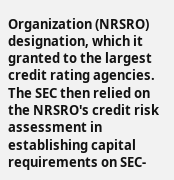Organization (NRSRO) designation, which it granted to the largest credit rating agencies. The SEC then relied on the NRSRO's credit risk assessment in establishing capital requirements on SEC-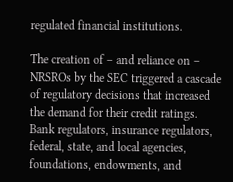regulated financial institutions.

The creation of – and reliance on – NRSROs by the SEC triggered a cascade of regulatory decisions that increased the demand for their credit ratings. Bank regulators, insurance regulators, federal, state, and local agencies, foundations, endowments, and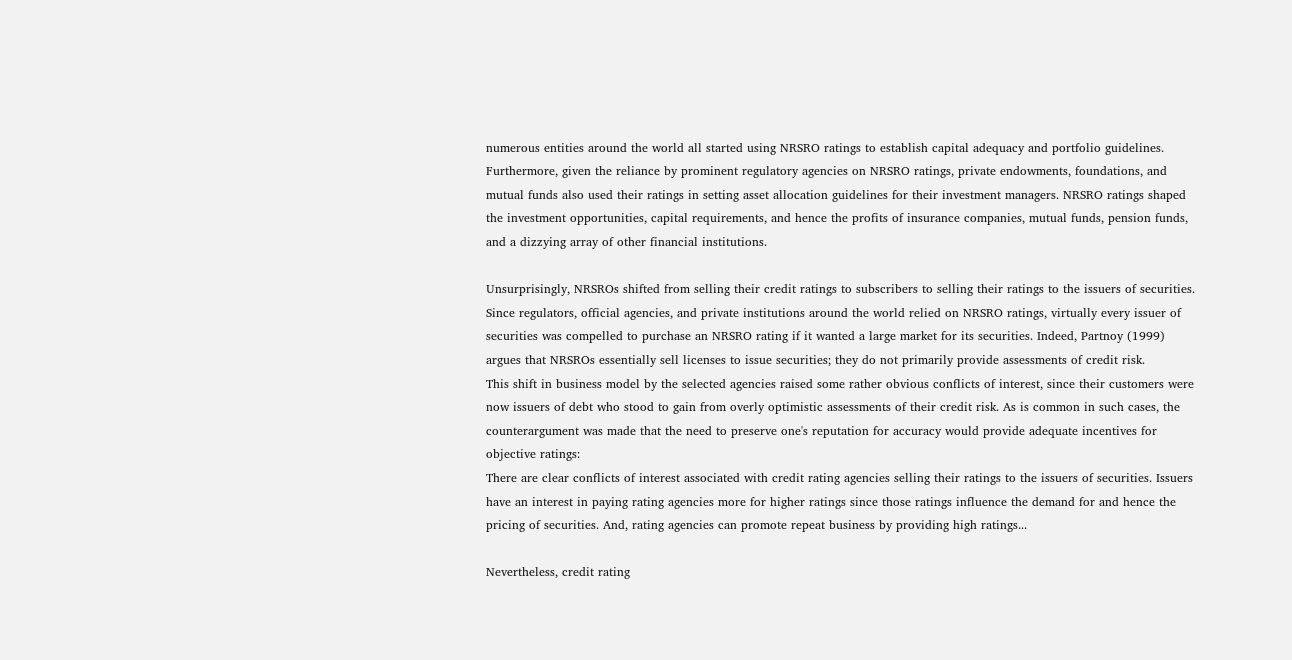numerous entities around the world all started using NRSRO ratings to establish capital adequacy and portfolio guidelines. Furthermore, given the reliance by prominent regulatory agencies on NRSRO ratings, private endowments, foundations, and mutual funds also used their ratings in setting asset allocation guidelines for their investment managers. NRSRO ratings shaped the investment opportunities, capital requirements, and hence the profits of insurance companies, mutual funds, pension funds, and a dizzying array of other financial institutions.

Unsurprisingly, NRSROs shifted from selling their credit ratings to subscribers to selling their ratings to the issuers of securities. Since regulators, official agencies, and private institutions around the world relied on NRSRO ratings, virtually every issuer of securities was compelled to purchase an NRSRO rating if it wanted a large market for its securities. Indeed, Partnoy (1999) argues that NRSROs essentially sell licenses to issue securities; they do not primarily provide assessments of credit risk.
This shift in business model by the selected agencies raised some rather obvious conflicts of interest, since their customers were now issuers of debt who stood to gain from overly optimistic assessments of their credit risk. As is common in such cases, the counterargument was made that the need to preserve one's reputation for accuracy would provide adequate incentives for objective ratings:
There are clear conflicts of interest associated with credit rating agencies selling their ratings to the issuers of securities. Issuers have an interest in paying rating agencies more for higher ratings since those ratings influence the demand for and hence the pricing of securities. And, rating agencies can promote repeat business by providing high ratings...

Nevertheless, credit rating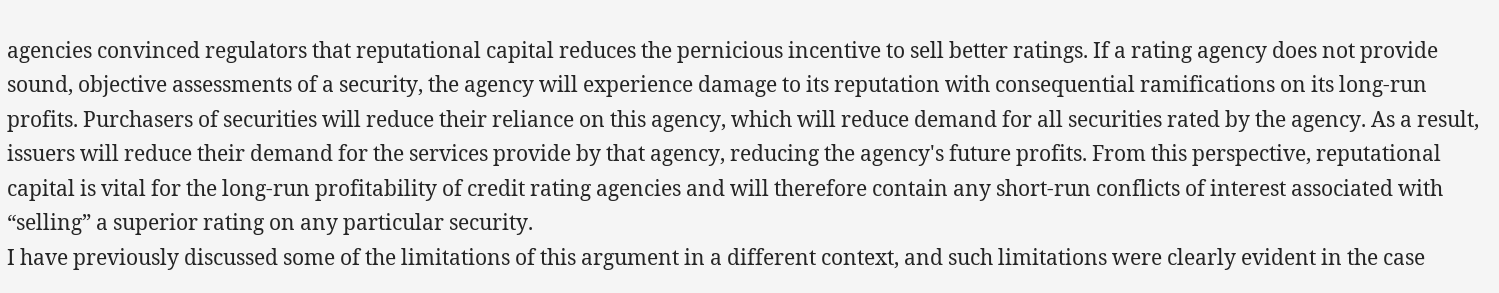agencies convinced regulators that reputational capital reduces the pernicious incentive to sell better ratings. If a rating agency does not provide sound, objective assessments of a security, the agency will experience damage to its reputation with consequential ramifications on its long-run profits. Purchasers of securities will reduce their reliance on this agency, which will reduce demand for all securities rated by the agency. As a result, issuers will reduce their demand for the services provide by that agency, reducing the agency's future profits. From this perspective, reputational capital is vital for the long-run profitability of credit rating agencies and will therefore contain any short-run conflicts of interest associated with “selling” a superior rating on any particular security.
I have previously discussed some of the limitations of this argument in a different context, and such limitations were clearly evident in the case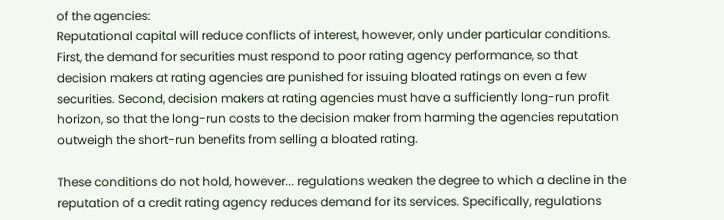of the agencies:
Reputational capital will reduce conflicts of interest, however, only under particular conditions. First, the demand for securities must respond to poor rating agency performance, so that decision makers at rating agencies are punished for issuing bloated ratings on even a few securities. Second, decision makers at rating agencies must have a sufficiently long-run profit horizon, so that the long-run costs to the decision maker from harming the agencies reputation outweigh the short-run benefits from selling a bloated rating.

These conditions do not hold, however... regulations weaken the degree to which a decline in the reputation of a credit rating agency reduces demand for its services. Specifically, regulations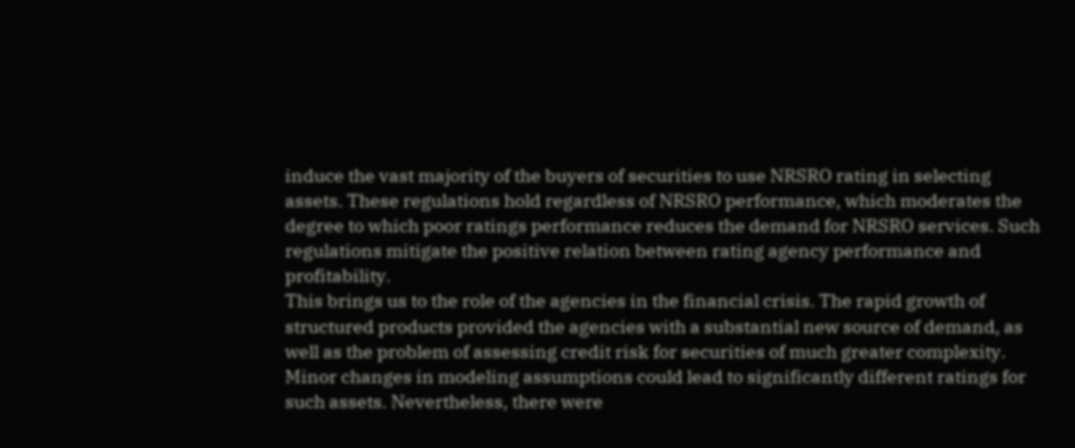induce the vast majority of the buyers of securities to use NRSRO rating in selecting assets. These regulations hold regardless of NRSRO performance, which moderates the degree to which poor ratings performance reduces the demand for NRSRO services. Such regulations mitigate the positive relation between rating agency performance and profitability.
This brings us to the role of the agencies in the financial crisis. The rapid growth of structured products provided the agencies with a substantial new source of demand, as well as the problem of assessing credit risk for securities of much greater complexity. Minor changes in modeling assumptions could lead to significantly different ratings for such assets. Nevertheless, there were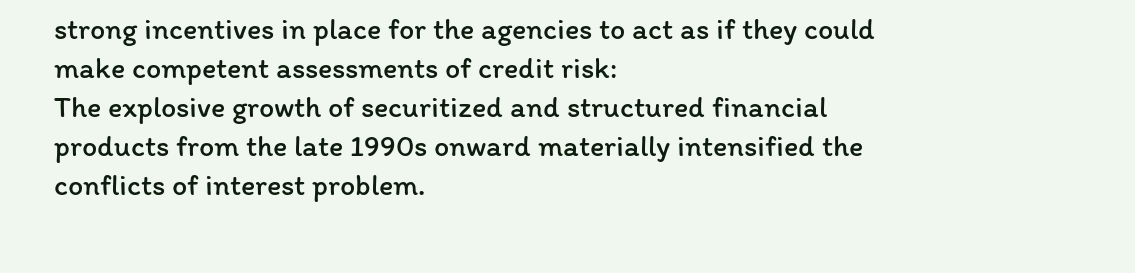strong incentives in place for the agencies to act as if they could make competent assessments of credit risk:
The explosive growth of securitized and structured financial products from the late 1990s onward materially intensified the conflicts of interest problem.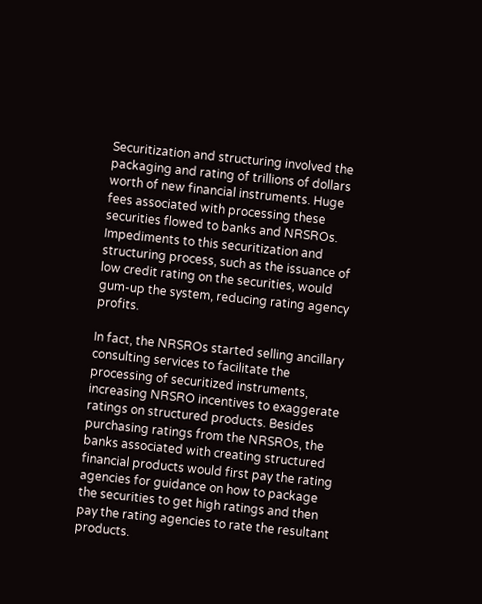Securitization and structuring involved the packaging and rating of trillions of dollars worth of new financial instruments. Huge fees associated with processing these securities flowed to banks and NRSROs. Impediments to this securitization and structuring process, such as the issuance of low credit rating on the securities, would gum-up the system, reducing rating agency profits.

In fact, the NRSROs started selling ancillary consulting services to facilitate the processing of securitized instruments, increasing NRSRO incentives to exaggerate ratings on structured products. Besides purchasing ratings from the NRSROs, the banks associated with creating structured financial products would first pay the rating agencies for guidance on how to package the securities to get high ratings and then pay the rating agencies to rate the resultant products.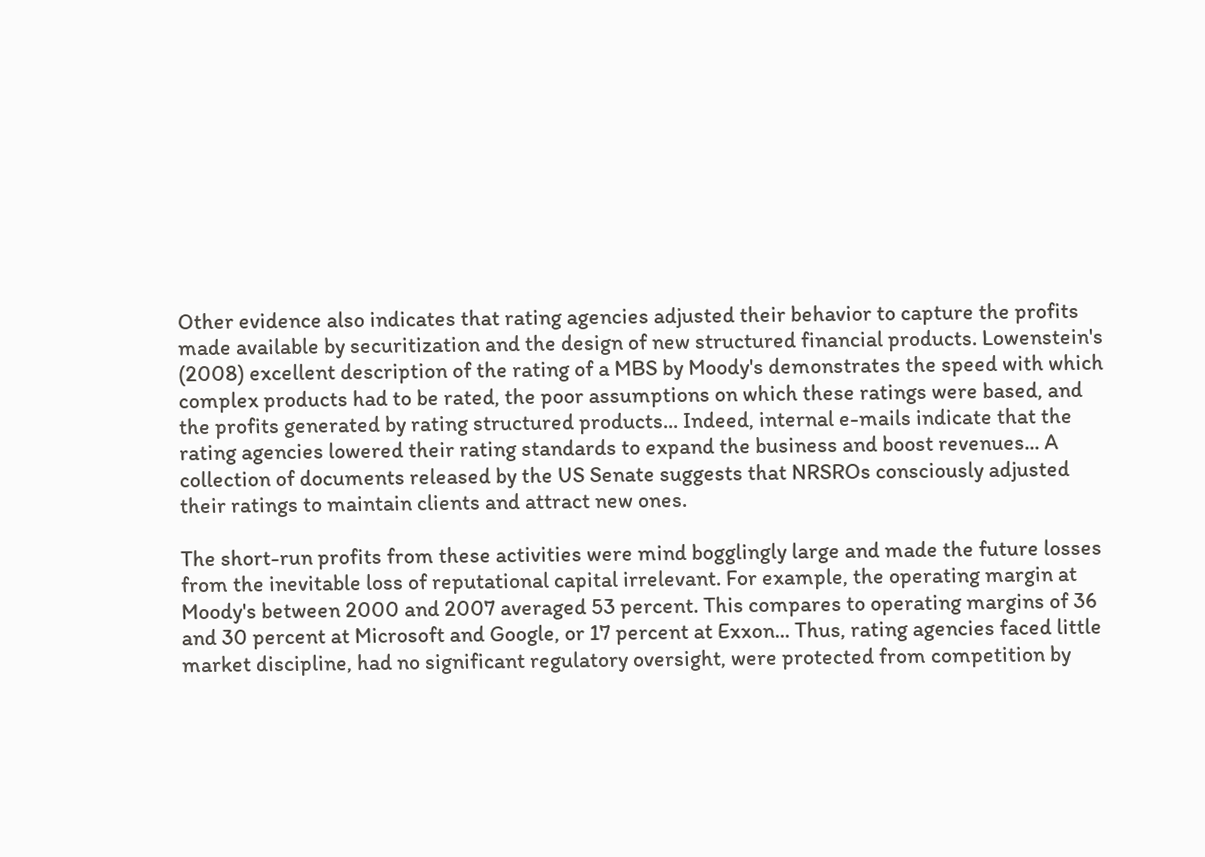Other evidence also indicates that rating agencies adjusted their behavior to capture the profits made available by securitization and the design of new structured financial products. Lowenstein's (2008) excellent description of the rating of a MBS by Moody's demonstrates the speed with which complex products had to be rated, the poor assumptions on which these ratings were based, and the profits generated by rating structured products... Indeed, internal e-mails indicate that the rating agencies lowered their rating standards to expand the business and boost revenues... A collection of documents released by the US Senate suggests that NRSROs consciously adjusted their ratings to maintain clients and attract new ones.

The short-run profits from these activities were mind bogglingly large and made the future losses from the inevitable loss of reputational capital irrelevant. For example, the operating margin at Moody's between 2000 and 2007 averaged 53 percent. This compares to operating margins of 36 and 30 percent at Microsoft and Google, or 17 percent at Exxon... Thus, rating agencies faced little market discipline, had no significant regulatory oversight, were protected from competition by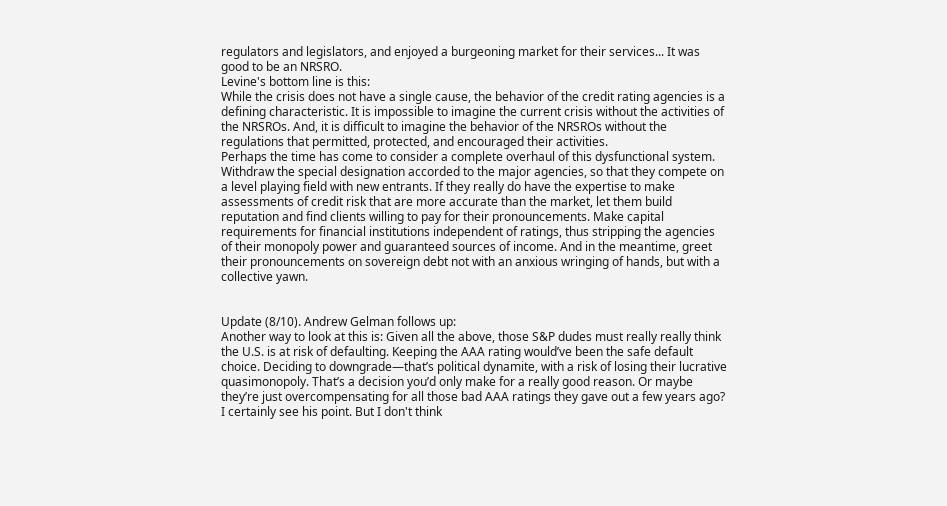regulators and legislators, and enjoyed a burgeoning market for their services... It was good to be an NRSRO.
Levine's bottom line is this:
While the crisis does not have a single cause, the behavior of the credit rating agencies is a defining characteristic. It is impossible to imagine the current crisis without the activities of the NRSROs. And, it is difficult to imagine the behavior of the NRSROs without the regulations that permitted, protected, and encouraged their activities.
Perhaps the time has come to consider a complete overhaul of this dysfunctional system. Withdraw the special designation accorded to the major agencies, so that they compete on a level playing field with new entrants. If they really do have the expertise to make assessments of credit risk that are more accurate than the market, let them build reputation and find clients willing to pay for their pronouncements. Make capital requirements for financial institutions independent of ratings, thus stripping the agencies of their monopoly power and guaranteed sources of income. And in the meantime, greet their pronouncements on sovereign debt not with an anxious wringing of hands, but with a collective yawn.


Update (8/10). Andrew Gelman follows up:
Another way to look at this is: Given all the above, those S&P dudes must really really think the U.S. is at risk of defaulting. Keeping the AAA rating would’ve been the safe default choice. Deciding to downgrade—that’s political dynamite, with a risk of losing their lucrative quasimonopoly. That’s a decision you’d only make for a really good reason. Or maybe they’re just overcompensating for all those bad AAA ratings they gave out a few years ago?
I certainly see his point. But I don't think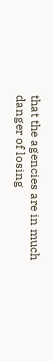that the agencies are in much danger of losing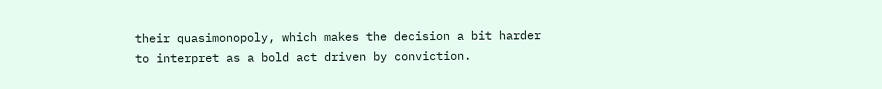their quasimonopoly, which makes the decision a bit harder to interpret as a bold act driven by conviction.